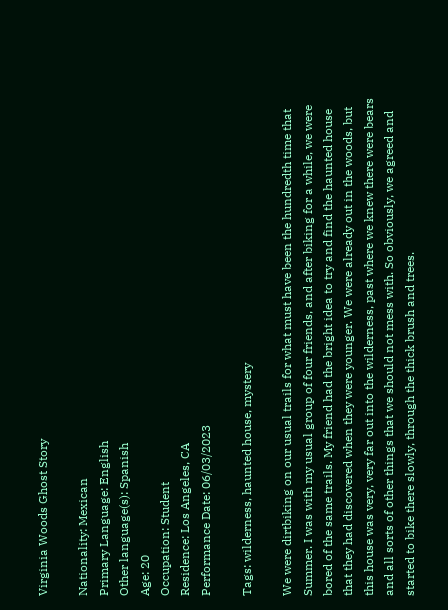Virginia Woods Ghost Story

Nationality: Mexican
Primary Language: English
Other language(s): Spanish
Age: 20
Occupation: Student
Residence: Los Angeles, CA
Performance Date: 06/03/2023

Tags: wilderness, haunted house, mystery

We were dirtbiking on our usual trails for what must have been the hundredth time that Summer. I was with my usual group of four friends, and after biking for a while, we were bored of the same trails. My friend had the bright idea to try and find the haunted house that they had discovered when they were younger. We were already out in the woods, but this house was very, very far out into the wilderness, past where we knew there were bears and all sorts of other things that we should not mess with. So obviously, we agreed and started to bike there slowly, through the thick brush and trees.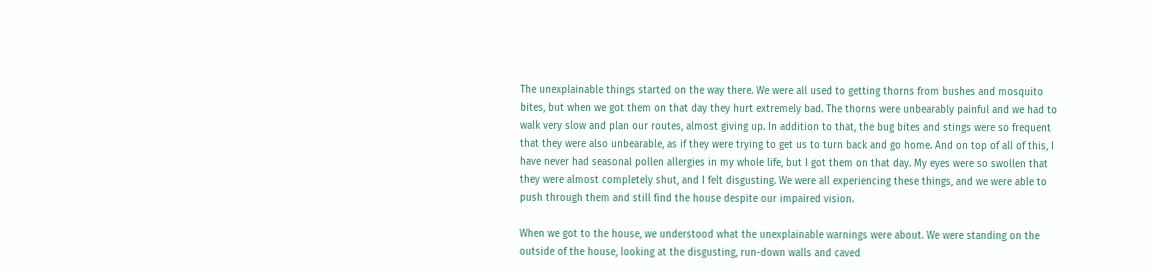The unexplainable things started on the way there. We were all used to getting thorns from bushes and mosquito bites, but when we got them on that day they hurt extremely bad. The thorns were unbearably painful and we had to walk very slow and plan our routes, almost giving up. In addition to that, the bug bites and stings were so frequent that they were also unbearable, as if they were trying to get us to turn back and go home. And on top of all of this, I have never had seasonal pollen allergies in my whole life, but I got them on that day. My eyes were so swollen that they were almost completely shut, and I felt disgusting. We were all experiencing these things, and we were able to push through them and still find the house despite our impaired vision.

When we got to the house, we understood what the unexplainable warnings were about. We were standing on the outside of the house, looking at the disgusting, run-down walls and caved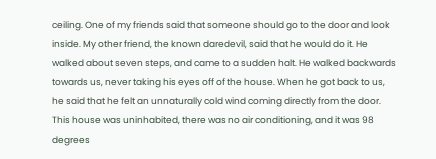ceiling. One of my friends said that someone should go to the door and look inside. My other friend, the known daredevil, said that he would do it. He walked about seven steps, and came to a sudden halt. He walked backwards towards us, never taking his eyes off of the house. When he got back to us, he said that he felt an unnaturally cold wind coming directly from the door. This house was uninhabited, there was no air conditioning, and it was 98 degrees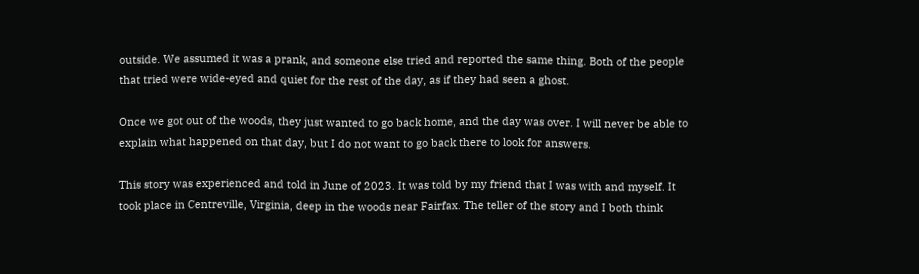outside. We assumed it was a prank, and someone else tried and reported the same thing. Both of the people that tried were wide-eyed and quiet for the rest of the day, as if they had seen a ghost.

Once we got out of the woods, they just wanted to go back home, and the day was over. I will never be able to explain what happened on that day, but I do not want to go back there to look for answers.

This story was experienced and told in June of 2023. It was told by my friend that I was with and myself. It took place in Centreville, Virginia, deep in the woods near Fairfax. The teller of the story and I both think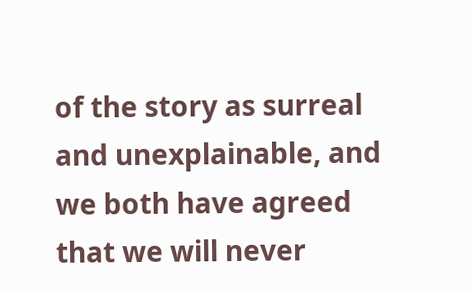of the story as surreal and unexplainable, and we both have agreed that we will never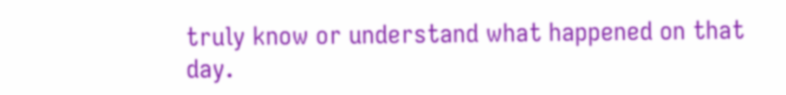truly know or understand what happened on that day.